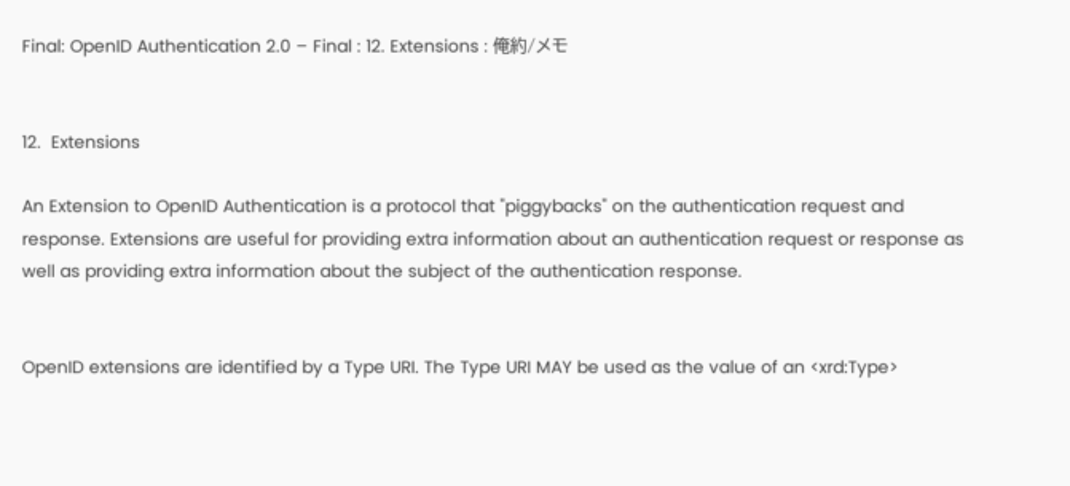Final: OpenID Authentication 2.0 – Final : 12. Extensions : 俺約/メモ


12.  Extensions

An Extension to OpenID Authentication is a protocol that "piggybacks" on the authentication request and response. Extensions are useful for providing extra information about an authentication request or response as well as providing extra information about the subject of the authentication response.


OpenID extensions are identified by a Type URI. The Type URI MAY be used as the value of an <xrd:Type>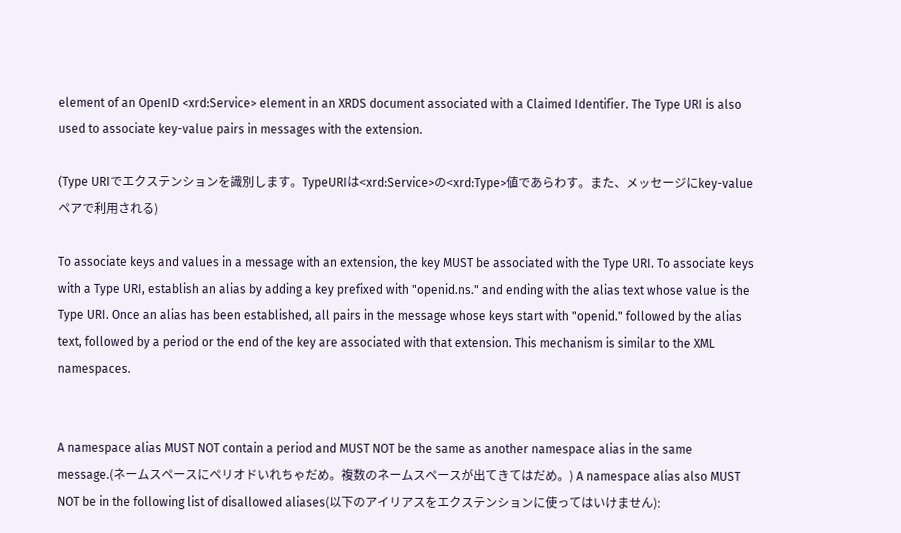element of an OpenID <xrd:Service> element in an XRDS document associated with a Claimed Identifier. The Type URI is also used to associate key-value pairs in messages with the extension.

(Type URIでエクステンションを識別します。TypeURIは<xrd:Service>の<xrd:Type>値であらわす。また、メッセージにkey-valueペアで利用される)

To associate keys and values in a message with an extension, the key MUST be associated with the Type URI. To associate keys with a Type URI, establish an alias by adding a key prefixed with "openid.ns." and ending with the alias text whose value is the Type URI. Once an alias has been established, all pairs in the message whose keys start with "openid." followed by the alias text, followed by a period or the end of the key are associated with that extension. This mechanism is similar to the XML namespaces.


A namespace alias MUST NOT contain a period and MUST NOT be the same as another namespace alias in the same message.(ネームスペースにペリオドいれちゃだめ。複数のネームスペースが出てきてはだめ。) A namespace alias also MUST NOT be in the following list of disallowed aliases(以下のアイリアスをエクステンションに使ってはいけません):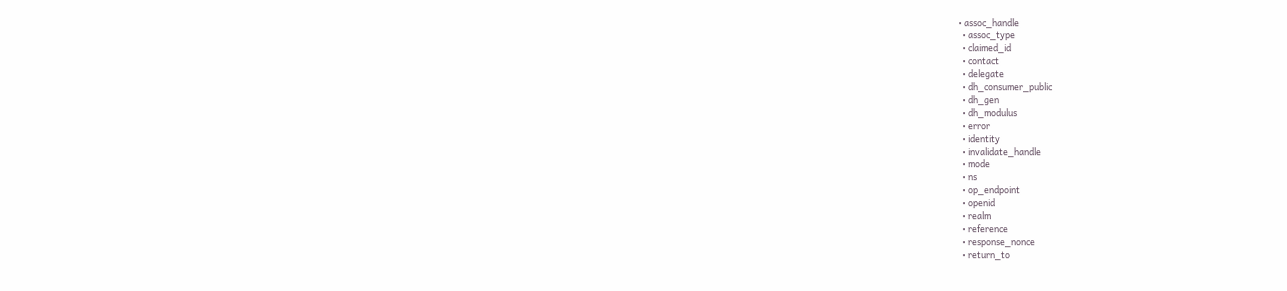• assoc_handle
  • assoc_type
  • claimed_id
  • contact
  • delegate
  • dh_consumer_public
  • dh_gen
  • dh_modulus
  • error
  • identity
  • invalidate_handle
  • mode
  • ns
  • op_endpoint
  • openid
  • realm
  • reference
  • response_nonce
  • return_to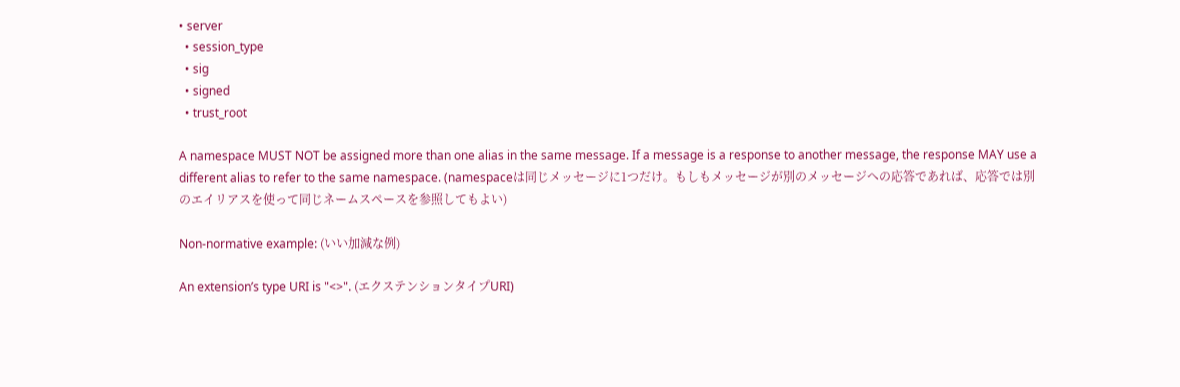• server
  • session_type
  • sig
  • signed
  • trust_root

A namespace MUST NOT be assigned more than one alias in the same message. If a message is a response to another message, the response MAY use a different alias to refer to the same namespace. (namespaceは同じメッセージに1つだけ。もしもメッセージが別のメッセージへの応答であれば、応答では別のエイリアスを使って同じネームスペースを参照してもよい)

Non-normative example: (いい加減な例)

An extension’s type URI is "<>". (エクステンションタイプURI)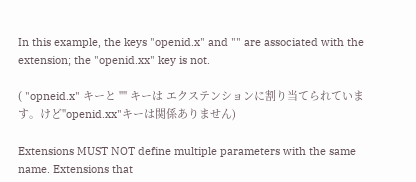In this example, the keys "openid.x" and "" are associated with the extension; the "openid.xx" key is not.

( "opneid.x" キーと "" キーは エクステンションに割り当てられています。けど"openid.xx"キーは関係ありません)

Extensions MUST NOT define multiple parameters with the same name. Extensions that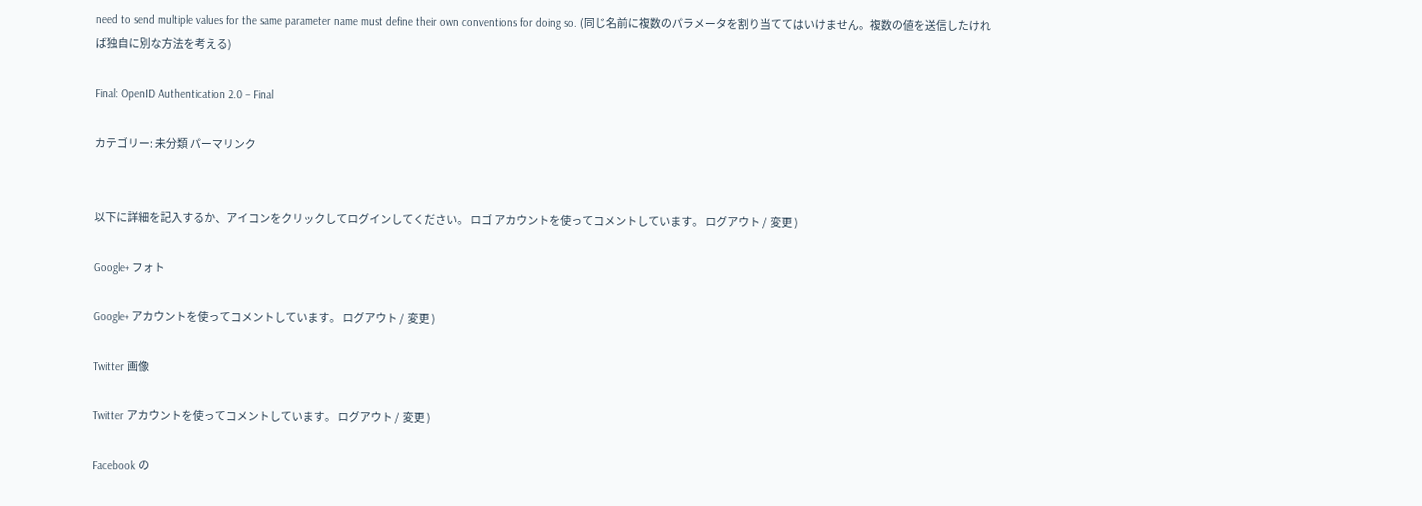need to send multiple values for the same parameter name must define their own conventions for doing so. (同じ名前に複数のパラメータを割り当ててはいけません。複数の値を送信したければ独自に別な方法を考える)

Final: OpenID Authentication 2.0 – Final

カテゴリー: 未分類 パーマリンク


以下に詳細を記入するか、アイコンをクリックしてログインしてください。 ロゴ アカウントを使ってコメントしています。 ログアウト /  変更 )

Google+ フォト

Google+ アカウントを使ってコメントしています。 ログアウト /  変更 )

Twitter 画像

Twitter アカウントを使ってコメントしています。 ログアウト /  変更 )

Facebook の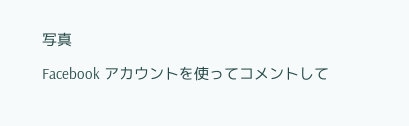写真

Facebook アカウントを使ってコメントして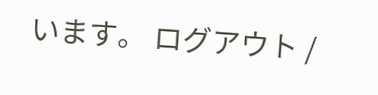います。 ログアウト /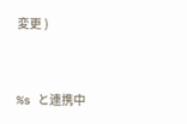変更 )


%s と連携中